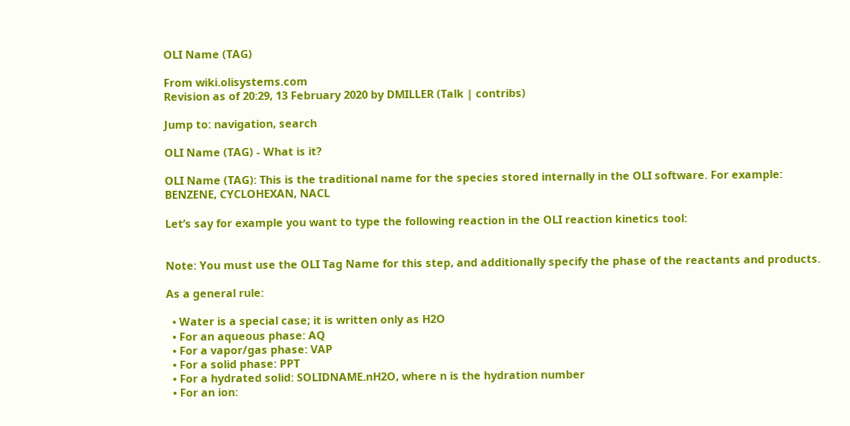OLI Name (TAG)

From wiki.olisystems.com
Revision as of 20:29, 13 February 2020 by DMILLER (Talk | contribs)

Jump to: navigation, search

OLI Name (TAG) - What is it?

OLI Name (TAG): This is the traditional name for the species stored internally in the OLI software. For example: BENZENE, CYCLOHEXAN, NACL

Let’s say for example you want to type the following reaction in the OLI reaction kinetics tool:


Note: You must use the OLI Tag Name for this step, and additionally specify the phase of the reactants and products.

As a general rule:

  • Water is a special case; it is written only as H2O
  • For an aqueous phase: AQ
  • For a vapor/gas phase: VAP
  • For a solid phase: PPT
  • For a hydrated solid: SOLIDNAME.nH2O, where n is the hydration number
  • For an ion: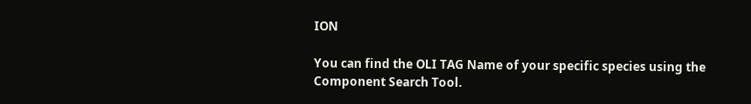ION

You can find the OLI TAG Name of your specific species using the Component Search Tool.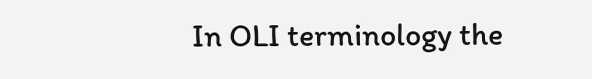In OLI terminology the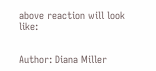above reaction will look like:


Author: Diana Miller